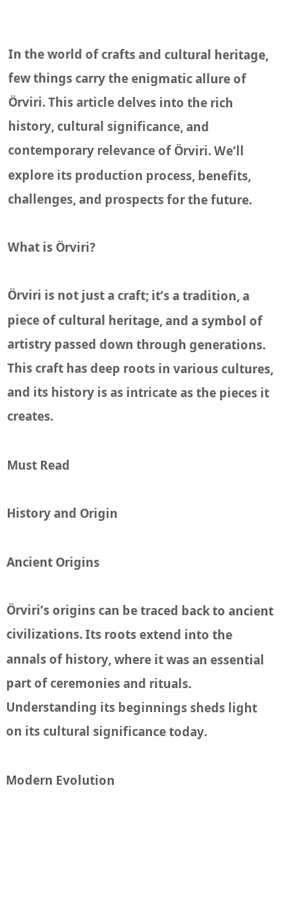In the world of crafts and cultural heritage, few things carry the enigmatic allure of Örviri. This article delves into the rich history, cultural significance, and contemporary relevance of Örviri. We’ll explore its production process, benefits, challenges, and prospects for the future.

What is Örviri?

Örviri is not just a craft; it’s a tradition, a piece of cultural heritage, and a symbol of artistry passed down through generations. This craft has deep roots in various cultures, and its history is as intricate as the pieces it creates.

Must Read

History and Origin

Ancient Origins

Örviri’s origins can be traced back to ancient civilizations. Its roots extend into the annals of history, where it was an essential part of ceremonies and rituals. Understanding its beginnings sheds light on its cultural significance today.

Modern Evolution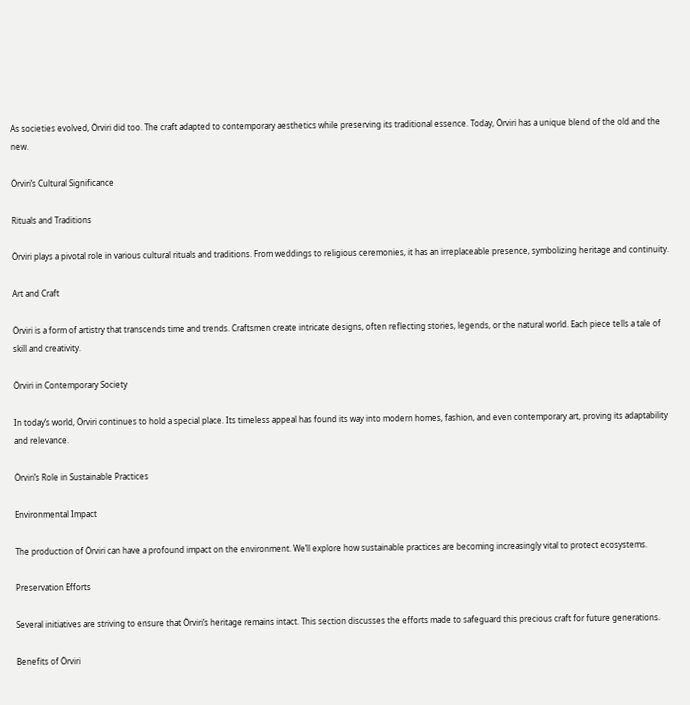As societies evolved, Örviri did too. The craft adapted to contemporary aesthetics while preserving its traditional essence. Today, Örviri has a unique blend of the old and the new.

Örviri’s Cultural Significance

Rituals and Traditions

Örviri plays a pivotal role in various cultural rituals and traditions. From weddings to religious ceremonies, it has an irreplaceable presence, symbolizing heritage and continuity.

Art and Craft

Örviri is a form of artistry that transcends time and trends. Craftsmen create intricate designs, often reflecting stories, legends, or the natural world. Each piece tells a tale of skill and creativity.

Örviri in Contemporary Society

In today’s world, Örviri continues to hold a special place. Its timeless appeal has found its way into modern homes, fashion, and even contemporary art, proving its adaptability and relevance.

Örviri’s Role in Sustainable Practices

Environmental Impact

The production of Örviri can have a profound impact on the environment. We’ll explore how sustainable practices are becoming increasingly vital to protect ecosystems.

Preservation Efforts

Several initiatives are striving to ensure that Örviri’s heritage remains intact. This section discusses the efforts made to safeguard this precious craft for future generations.

Benefits of Örviri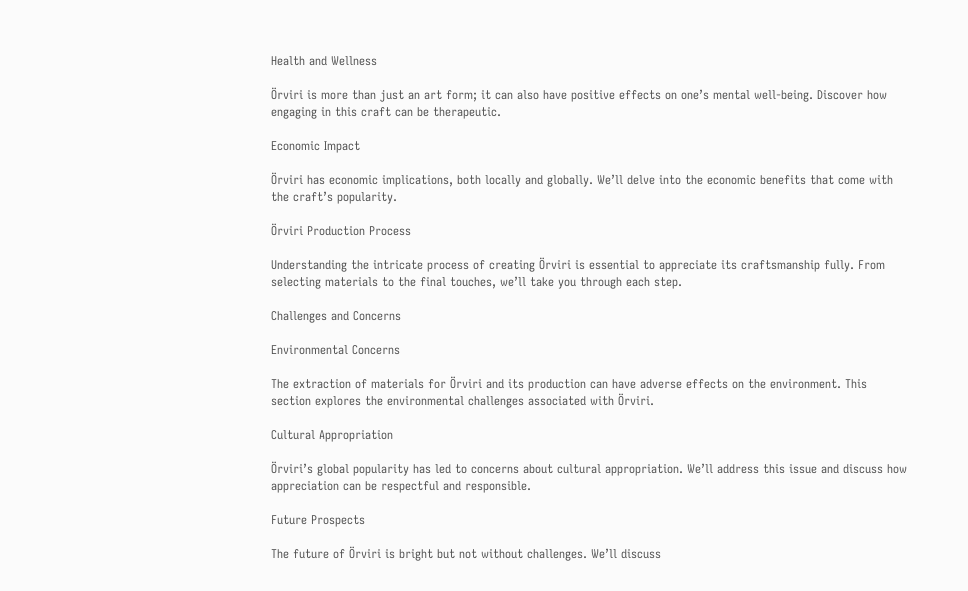Health and Wellness

Örviri is more than just an art form; it can also have positive effects on one’s mental well-being. Discover how engaging in this craft can be therapeutic.

Economic Impact

Örviri has economic implications, both locally and globally. We’ll delve into the economic benefits that come with the craft’s popularity.

Örviri Production Process

Understanding the intricate process of creating Örviri is essential to appreciate its craftsmanship fully. From selecting materials to the final touches, we’ll take you through each step.

Challenges and Concerns

Environmental Concerns

The extraction of materials for Örviri and its production can have adverse effects on the environment. This section explores the environmental challenges associated with Örviri.

Cultural Appropriation

Örviri’s global popularity has led to concerns about cultural appropriation. We’ll address this issue and discuss how appreciation can be respectful and responsible.

Future Prospects

The future of Örviri is bright but not without challenges. We’ll discuss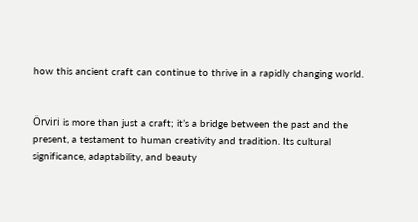how this ancient craft can continue to thrive in a rapidly changing world.


Örviri is more than just a craft; it’s a bridge between the past and the present, a testament to human creativity and tradition. Its cultural significance, adaptability, and beauty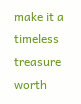make it a timeless treasure worth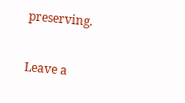preserving.

Leave a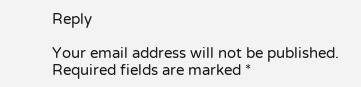Reply

Your email address will not be published. Required fields are marked *